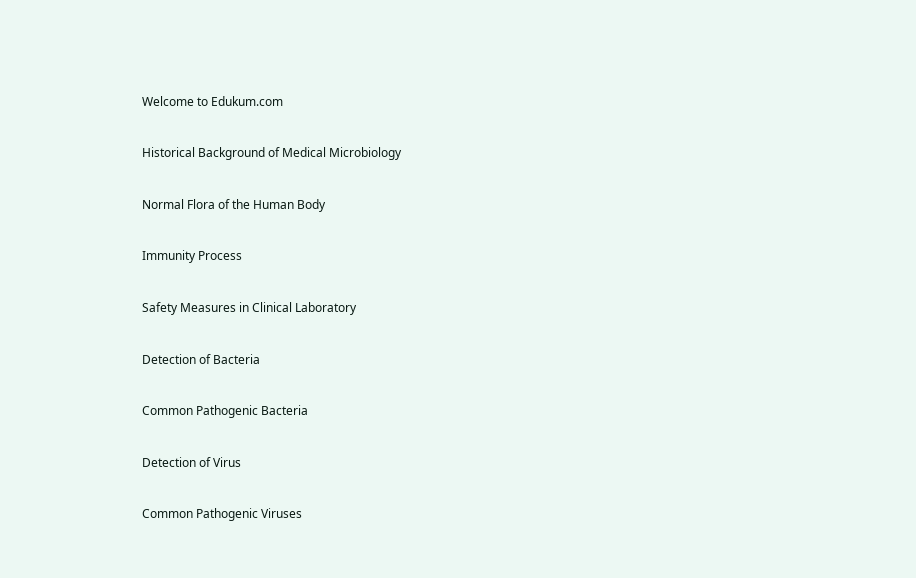Welcome to Edukum.com

Historical Background of Medical Microbiology

Normal Flora of the Human Body

Immunity Process

Safety Measures in Clinical Laboratory

Detection of Bacteria

Common Pathogenic Bacteria

Detection of Virus

Common Pathogenic Viruses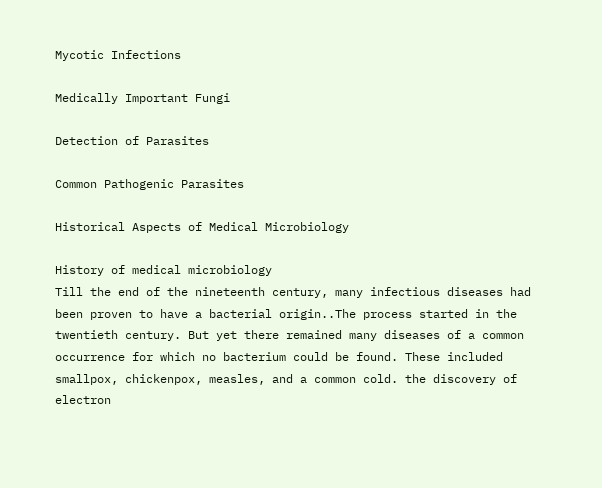Mycotic Infections

Medically Important Fungi

Detection of Parasites

Common Pathogenic Parasites

Historical Aspects of Medical Microbiology

History of medical microbiology
Till the end of the nineteenth century, many infectious diseases had been proven to have a bacterial origin..The process started in the twentieth century. But yet there remained many diseases of a common occurrence for which no bacterium could be found. These included smallpox, chickenpox, measles, and a common cold. the discovery of electron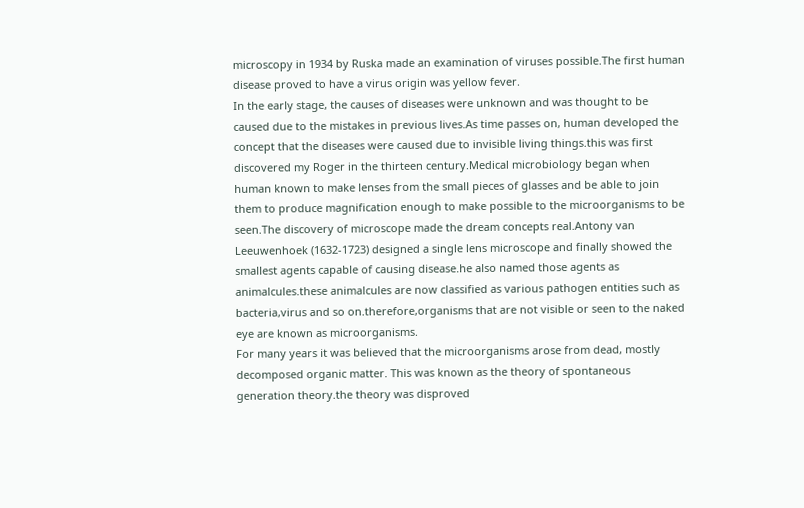microscopy in 1934 by Ruska made an examination of viruses possible.The first human disease proved to have a virus origin was yellow fever.
In the early stage, the causes of diseases were unknown and was thought to be caused due to the mistakes in previous lives.As time passes on, human developed the concept that the diseases were caused due to invisible living things.this was first discovered my Roger in the thirteen century.Medical microbiology began when human known to make lenses from the small pieces of glasses and be able to join them to produce magnification enough to make possible to the microorganisms to be seen.The discovery of microscope made the dream concepts real.Antony van Leeuwenhoek (1632-1723) designed a single lens microscope and finally showed the smallest agents capable of causing disease.he also named those agents as animalcules.these animalcules are now classified as various pathogen entities such as bacteria,virus and so on.therefore,organisms that are not visible or seen to the naked eye are known as microorganisms.
For many years it was believed that the microorganisms arose from dead, mostly decomposed organic matter. This was known as the theory of spontaneous generation theory.the theory was disproved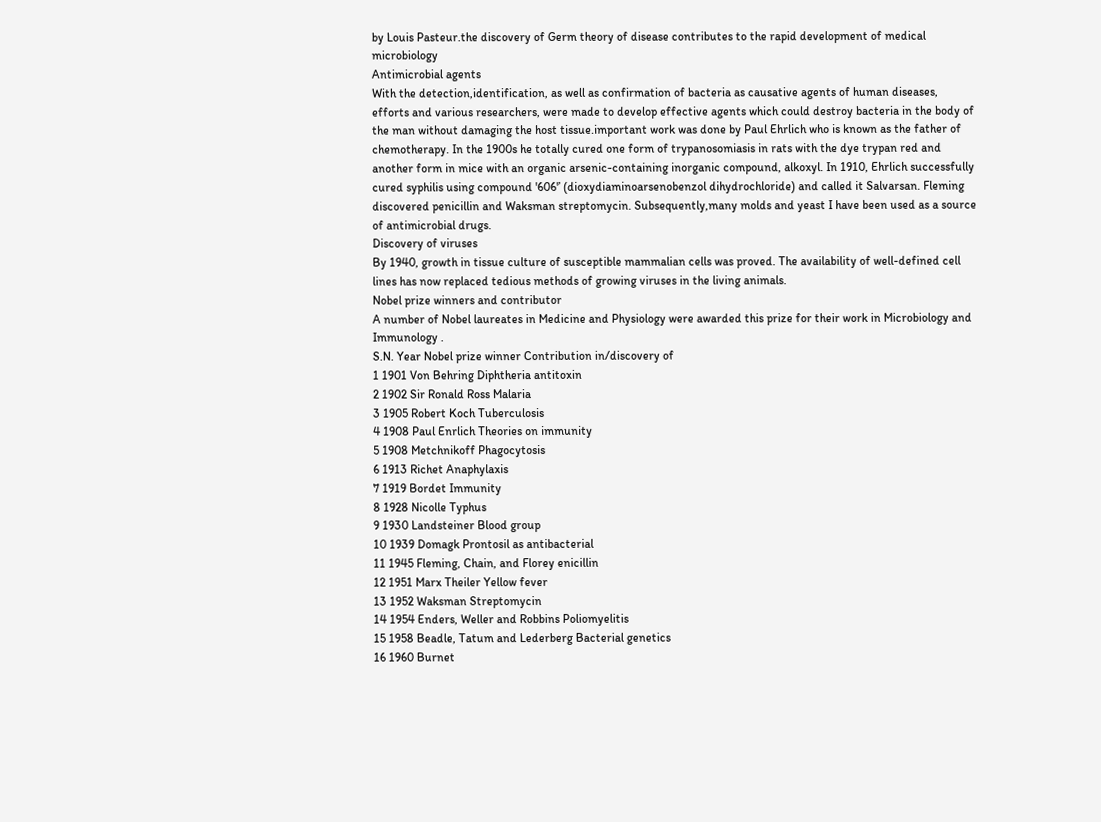by Louis Pasteur.the discovery of Germ theory of disease contributes to the rapid development of medical microbiology
Antimicrobial agents
With the detection,identification, as well as confirmation of bacteria as causative agents of human diseases, efforts and various researchers, were made to develop effective agents which could destroy bacteria in the body of the man without damaging the host tissue.important work was done by Paul Ehrlich who is known as the father of chemotherapy. In the 1900s he totally cured one form of trypanosomiasis in rats with the dye trypan red and another form in mice with an organic arsenic-containing inorganic compound, alkoxyl. In 1910, Ehrlich successfully cured syphilis using compound '606'’ (dioxydiaminoarsenobenzol dihydrochloride) and called it Salvarsan. Fleming discovered penicillin and Waksman streptomycin. Subsequently,many molds and yeast I have been used as a source of antimicrobial drugs.
Discovery of viruses
By 1940, growth in tissue culture of susceptible mammalian cells was proved. The availability of well-defined cell lines has now replaced tedious methods of growing viruses in the living animals.
Nobel prize winners and contributor
A number of Nobel laureates in Medicine and Physiology were awarded this prize for their work in Microbiology and Immunology .
S.N. Year Nobel prize winner Contribution in/discovery of
1 1901 Von Behring Diphtheria antitoxin
2 1902 Sir Ronald Ross Malaria
3 1905 Robert Koch Tuberculosis
4 1908 Paul Enrlich Theories on immunity
5 1908 Metchnikoff Phagocytosis
6 1913 Richet Anaphylaxis
7 1919 Bordet Immunity
8 1928 Nicolle Typhus
9 1930 Landsteiner Blood group
10 1939 Domagk Prontosil as antibacterial
11 1945 Fleming, Chain, and Florey enicillin
12 1951 Marx Theiler Yellow fever
13 1952 Waksman Streptomycin
14 1954 Enders, Weller and Robbins Poliomyelitis
15 1958 Beadle, Tatum and Lederberg Bacterial genetics
16 1960 Burnet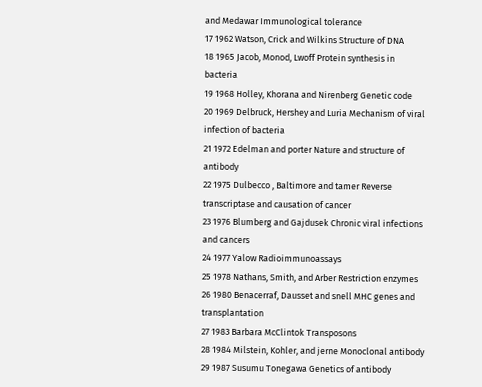and Medawar Immunological tolerance
17 1962 Watson, Crick and Wilkins Structure of DNA
18 1965 Jacob, Monod, Lwoff Protein synthesis in bacteria
19 1968 Holley, Khorana and Nirenberg Genetic code
20 1969 Delbruck, Hershey and Luria Mechanism of viral infection of bacteria
21 1972 Edelman and porter Nature and structure of antibody
22 1975 Dulbecco , Baltimore and tamer Reverse transcriptase and causation of cancer
23 1976 Blumberg and Gajdusek Chronic viral infections and cancers
24 1977 Yalow Radioimmunoassays
25 1978 Nathans, Smith, and Arber Restriction enzymes
26 1980 Benacerraf, Dausset and snell MHC genes and transplantation
27 1983 Barbara McClintok Transposons
28 1984 Milstein, Kohler, and jerne Monoclonal antibody
29 1987 Susumu Tonegawa Genetics of antibody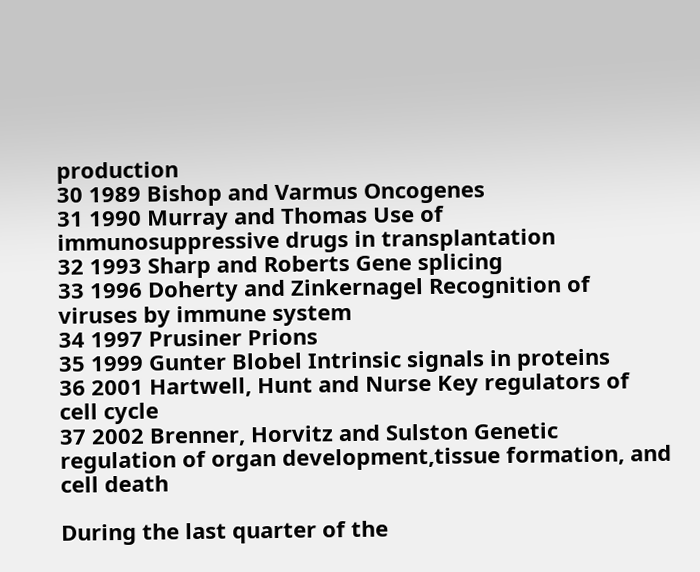production
30 1989 Bishop and Varmus Oncogenes
31 1990 Murray and Thomas Use of immunosuppressive drugs in transplantation
32 1993 Sharp and Roberts Gene splicing
33 1996 Doherty and Zinkernagel Recognition of viruses by immune system
34 1997 Prusiner Prions
35 1999 Gunter Blobel Intrinsic signals in proteins
36 2001 Hartwell, Hunt and Nurse Key regulators of cell cycle
37 2002 Brenner, Horvitz and Sulston Genetic regulation of organ development,tissue formation, and cell death

During the last quarter of the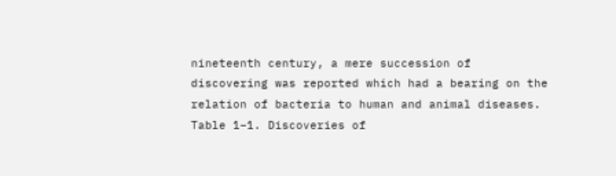nineteenth century, a mere succession of discovering was reported which had a bearing on the relation of bacteria to human and animal diseases.
Table 1–1. Discoveries of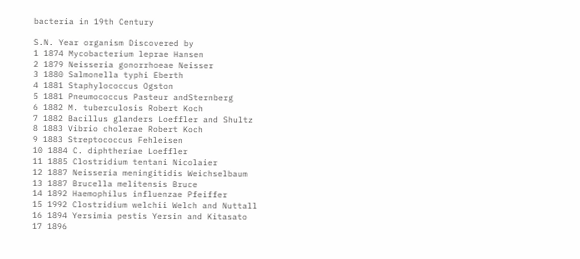bacteria in 19th Century

S.N. Year organism Discovered by
1 1874 Mycobacterium leprae Hansen
2 1879 Neisseria gonorrhoeae Neisser
3 1880 Salmonella typhi Eberth
4 1881 Staphylococcus Ogston
5 1881 Pneumococcus Pasteur andSternberg
6 1882 M. tuberculosis Robert Koch
7 1882 Bacillus glanders Loeffler and Shultz
8 1883 Vibrio cholerae Robert Koch
9 1883 Streptococcus Fehleisen
10 1884 C. diphtheriae Loeffler
11 1885 Clostridium tentani Nicolaier
12 1887 Neisseria meningitidis Weichselbaum
13 1887 Brucella melitensis Bruce
14 1892 Haemophilus influenzae Pfeiffer
15 1992 Clostridium welchii Welch and Nuttall
16 1894 Yersimia pestis Yersin and Kitasato
17 1896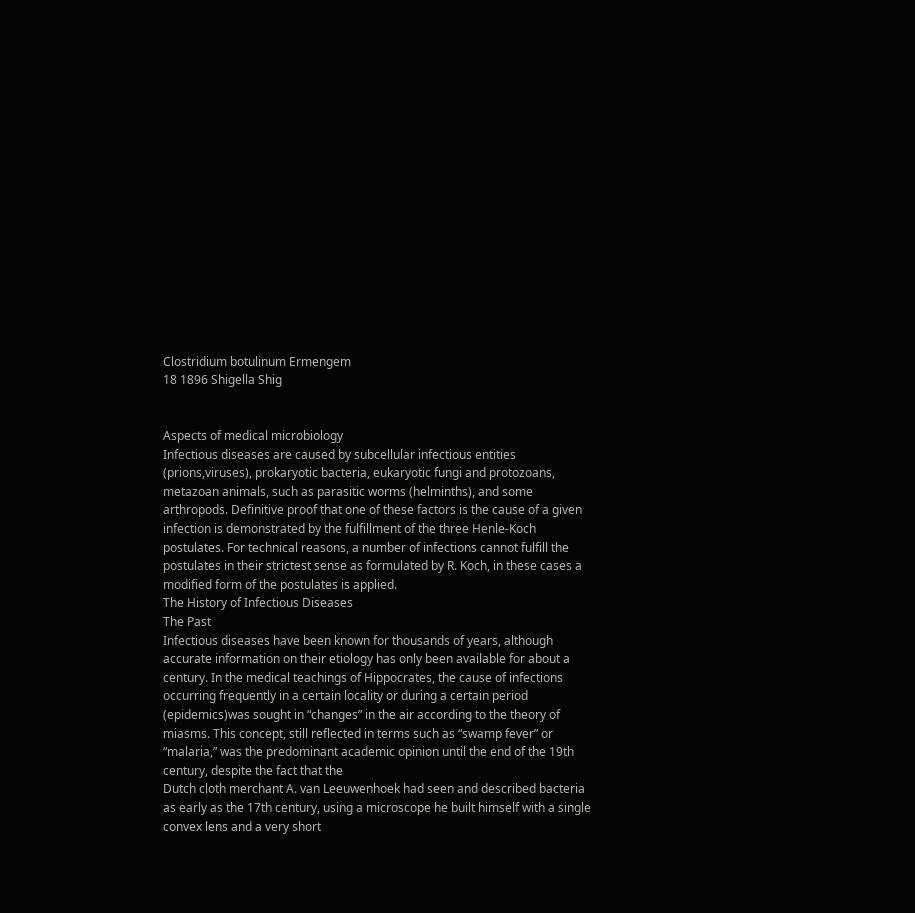Clostridium botulinum Ermengem
18 1896 Shigella Shig


Aspects of medical microbiology
Infectious diseases are caused by subcellular infectious entities (prions,viruses), prokaryotic bacteria, eukaryotic fungi and protozoans, metazoan animals, such as parasitic worms (helminths), and some arthropods. Definitive proof that one of these factors is the cause of a given infection is demonstrated by the fulfillment of the three Henle-Koch postulates. For technical reasons, a number of infections cannot fulfill the postulates in their strictest sense as formulated by R. Koch, in these cases a modified form of the postulates is applied.
The History of Infectious Diseases
The Past
Infectious diseases have been known for thousands of years, although accurate information on their etiology has only been available for about a century. In the medical teachings of Hippocrates, the cause of infections occurring frequently in a certain locality or during a certain period (epidemics)was sought in “changes” in the air according to the theory of miasms. This concept, still reflected in terms such as “swamp fever” or “malaria,” was the predominant academic opinion until the end of the 19th century, despite the fact that the
Dutch cloth merchant A. van Leeuwenhoek had seen and described bacteria as early as the 17th century, using a microscope he built himself with a single convex lens and a very short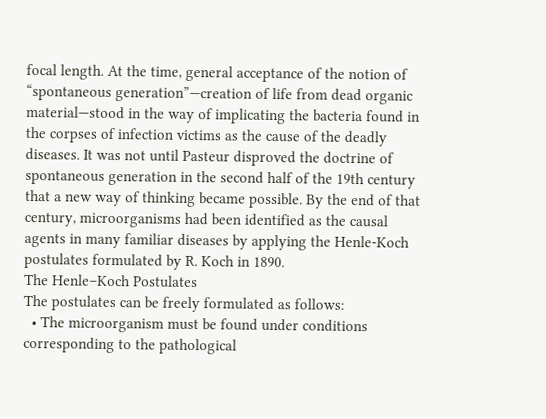focal length. At the time, general acceptance of the notion of “spontaneous generation”—creation of life from dead organic material—stood in the way of implicating the bacteria found in the corpses of infection victims as the cause of the deadly diseases. It was not until Pasteur disproved the doctrine of spontaneous generation in the second half of the 19th century that a new way of thinking became possible. By the end of that century, microorganisms had been identified as the causal agents in many familiar diseases by applying the Henle-Koch postulates formulated by R. Koch in 1890.
The Henle–Koch Postulates
The postulates can be freely formulated as follows:
  • The microorganism must be found under conditions corresponding to the pathological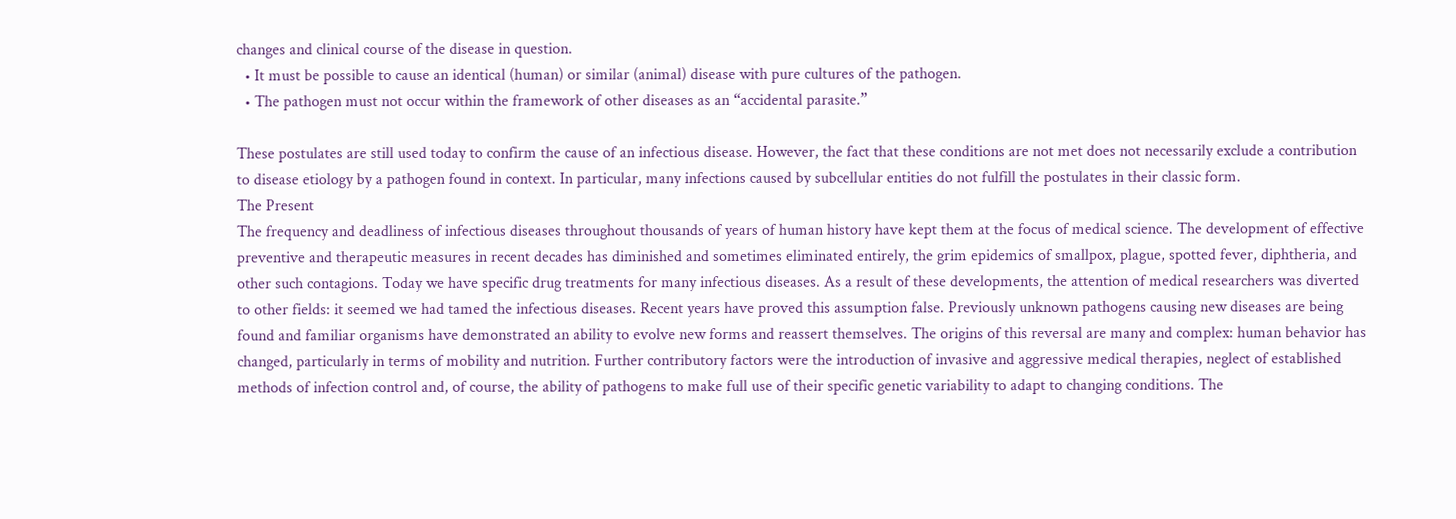changes and clinical course of the disease in question.
  • It must be possible to cause an identical (human) or similar (animal) disease with pure cultures of the pathogen.
  • The pathogen must not occur within the framework of other diseases as an “accidental parasite.”

These postulates are still used today to confirm the cause of an infectious disease. However, the fact that these conditions are not met does not necessarily exclude a contribution to disease etiology by a pathogen found in context. In particular, many infections caused by subcellular entities do not fulfill the postulates in their classic form.
The Present
The frequency and deadliness of infectious diseases throughout thousands of years of human history have kept them at the focus of medical science. The development of effective preventive and therapeutic measures in recent decades has diminished and sometimes eliminated entirely, the grim epidemics of smallpox, plague, spotted fever, diphtheria, and other such contagions. Today we have specific drug treatments for many infectious diseases. As a result of these developments, the attention of medical researchers was diverted to other fields: it seemed we had tamed the infectious diseases. Recent years have proved this assumption false. Previously unknown pathogens causing new diseases are being found and familiar organisms have demonstrated an ability to evolve new forms and reassert themselves. The origins of this reversal are many and complex: human behavior has changed, particularly in terms of mobility and nutrition. Further contributory factors were the introduction of invasive and aggressive medical therapies, neglect of established methods of infection control and, of course, the ability of pathogens to make full use of their specific genetic variability to adapt to changing conditions. The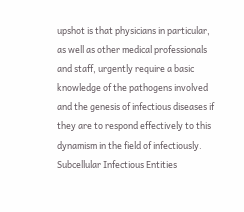upshot is that physicians in particular, as well as other medical professionals and staff, urgently require a basic knowledge of the pathogens involved and the genesis of infectious diseases if they are to respond effectively to this dynamism in the field of infectiously.
Subcellular Infectious Entities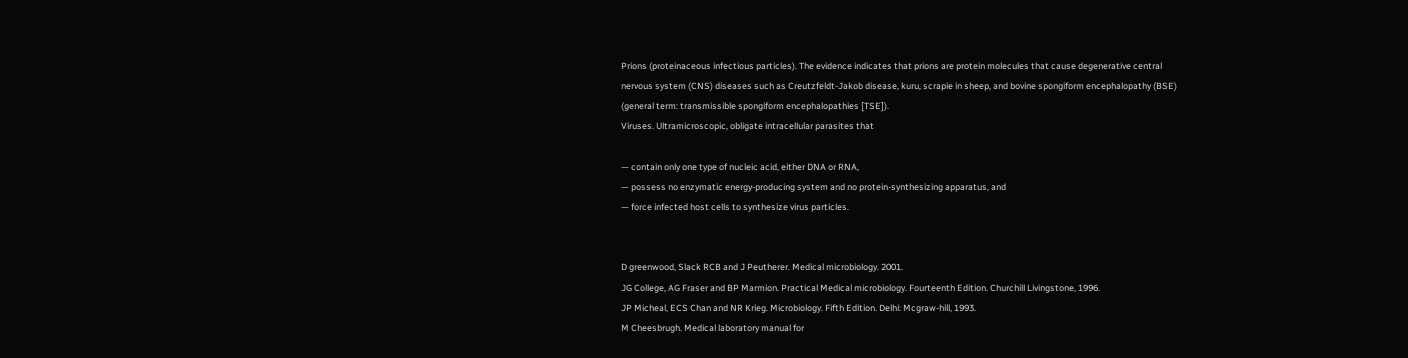Prions (proteinaceous infectious particles). The evidence indicates that prions are protein molecules that cause degenerative central nervous system (CNS) diseases such as Creutzfeldt-Jakob disease, kuru, scrapie in sheep, and bovine spongiform encephalopathy (BSE) (general term: transmissible spongiform encephalopathies [TSE]).
Viruses. Ultramicroscopic, obligate intracellular parasites that

— contain only one type of nucleic acid, either DNA or RNA,
— possess no enzymatic energy-producing system and no protein-synthesizing apparatus, and
— force infected host cells to synthesize virus particles.


D greenwood, Slack RCB and J Peutherer. Medical microbiology. 2001.
JG College, AG Fraser and BP Marmion. Practical Medical microbiology. Fourteenth Edition. Churchill Livingstone, 1996.
JP Micheal, ECS Chan and NR Krieg. Microbiology. Fifth Edition. Delhi: Mcgraw-hill, 1993.
M Cheesbrugh. Medical laboratory manual for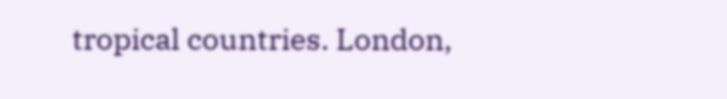tropical countries. London,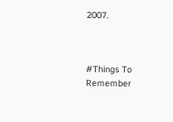2007.



#Things To Remember